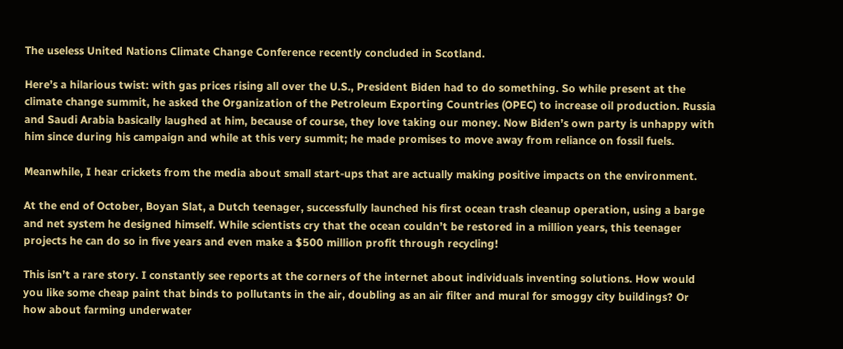The useless United Nations Climate Change Conference recently concluded in Scotland.

Here’s a hilarious twist: with gas prices rising all over the U.S., President Biden had to do something. So while present at the climate change summit, he asked the Organization of the Petroleum Exporting Countries (OPEC) to increase oil production. Russia and Saudi Arabia basically laughed at him, because of course, they love taking our money. Now Biden’s own party is unhappy with him since during his campaign and while at this very summit; he made promises to move away from reliance on fossil fuels.

Meanwhile, I hear crickets from the media about small start-ups that are actually making positive impacts on the environment.

At the end of October, Boyan Slat, a Dutch teenager, successfully launched his first ocean trash cleanup operation, using a barge and net system he designed himself. While scientists cry that the ocean couldn’t be restored in a million years, this teenager projects he can do so in five years and even make a $500 million profit through recycling!

This isn’t a rare story. I constantly see reports at the corners of the internet about individuals inventing solutions. How would you like some cheap paint that binds to pollutants in the air, doubling as an air filter and mural for smoggy city buildings? Or how about farming underwater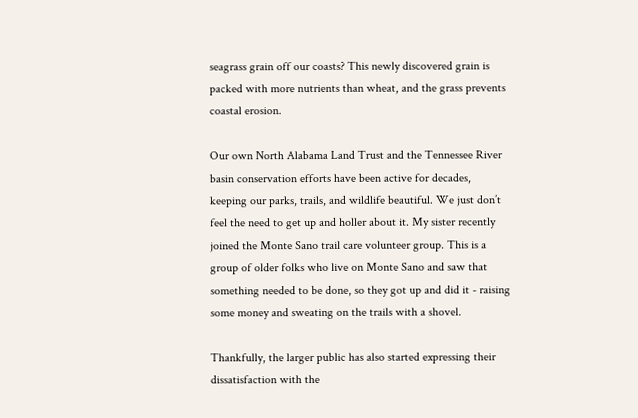seagrass grain off our coasts? This newly discovered grain is packed with more nutrients than wheat, and the grass prevents coastal erosion.

Our own North Alabama Land Trust and the Tennessee River basin conservation efforts have been active for decades, keeping our parks, trails, and wildlife beautiful. We just don’t feel the need to get up and holler about it. My sister recently joined the Monte Sano trail care volunteer group. This is a group of older folks who live on Monte Sano and saw that something needed to be done, so they got up and did it - raising some money and sweating on the trails with a shovel.

Thankfully, the larger public has also started expressing their dissatisfaction with the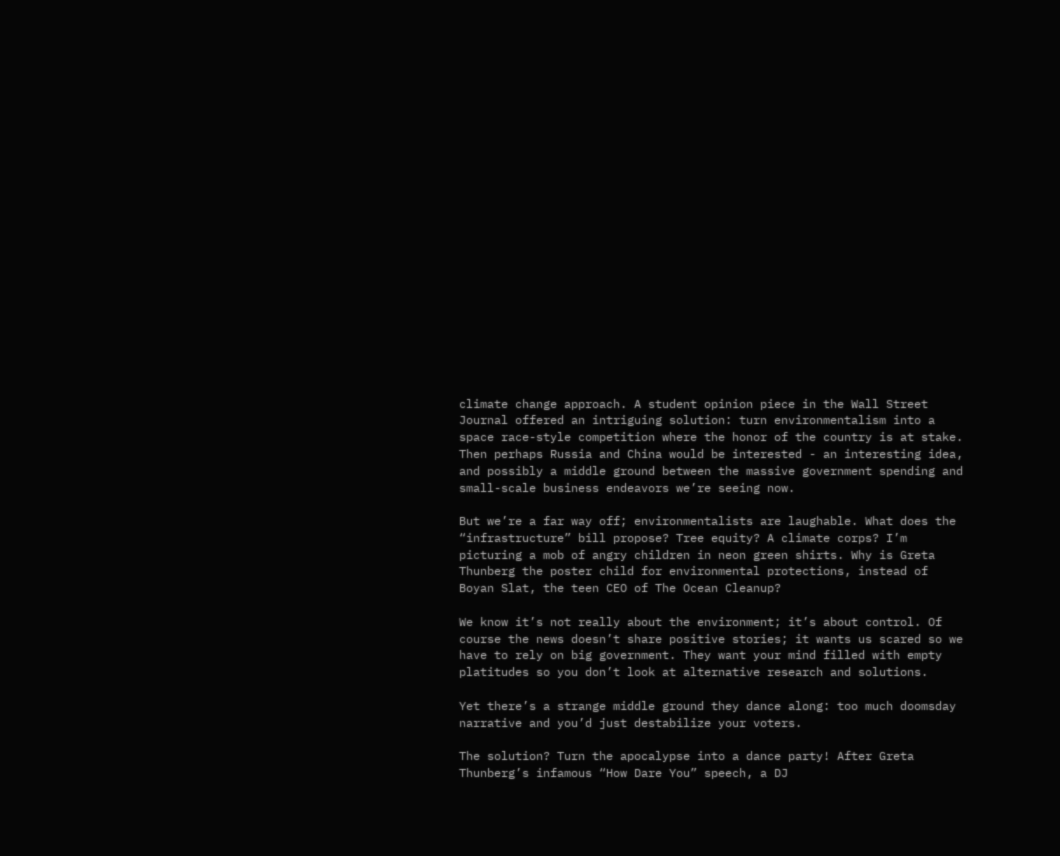climate change approach. A student opinion piece in the Wall Street Journal offered an intriguing solution: turn environmentalism into a space race-style competition where the honor of the country is at stake. Then perhaps Russia and China would be interested - an interesting idea, and possibly a middle ground between the massive government spending and small-scale business endeavors we’re seeing now.

But we’re a far way off; environmentalists are laughable. What does the “infrastructure” bill propose? Tree equity? A climate corps? I’m picturing a mob of angry children in neon green shirts. Why is Greta Thunberg the poster child for environmental protections, instead of Boyan Slat, the teen CEO of The Ocean Cleanup?

We know it’s not really about the environment; it’s about control. Of course the news doesn’t share positive stories; it wants us scared so we have to rely on big government. They want your mind filled with empty platitudes so you don’t look at alternative research and solutions.

Yet there’s a strange middle ground they dance along: too much doomsday narrative and you’d just destabilize your voters.

The solution? Turn the apocalypse into a dance party! After Greta Thunberg’s infamous “How Dare You” speech, a DJ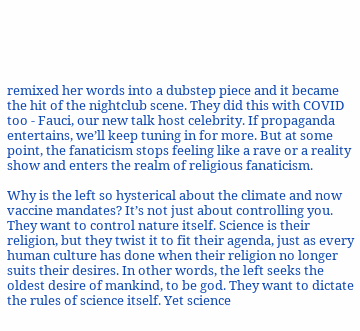remixed her words into a dubstep piece and it became the hit of the nightclub scene. They did this with COVID too - Fauci, our new talk host celebrity. If propaganda entertains, we’ll keep tuning in for more. But at some point, the fanaticism stops feeling like a rave or a reality show and enters the realm of religious fanaticism.

Why is the left so hysterical about the climate and now vaccine mandates? It’s not just about controlling you. They want to control nature itself. Science is their religion, but they twist it to fit their agenda, just as every human culture has done when their religion no longer suits their desires. In other words, the left seeks the oldest desire of mankind, to be god. They want to dictate the rules of science itself. Yet science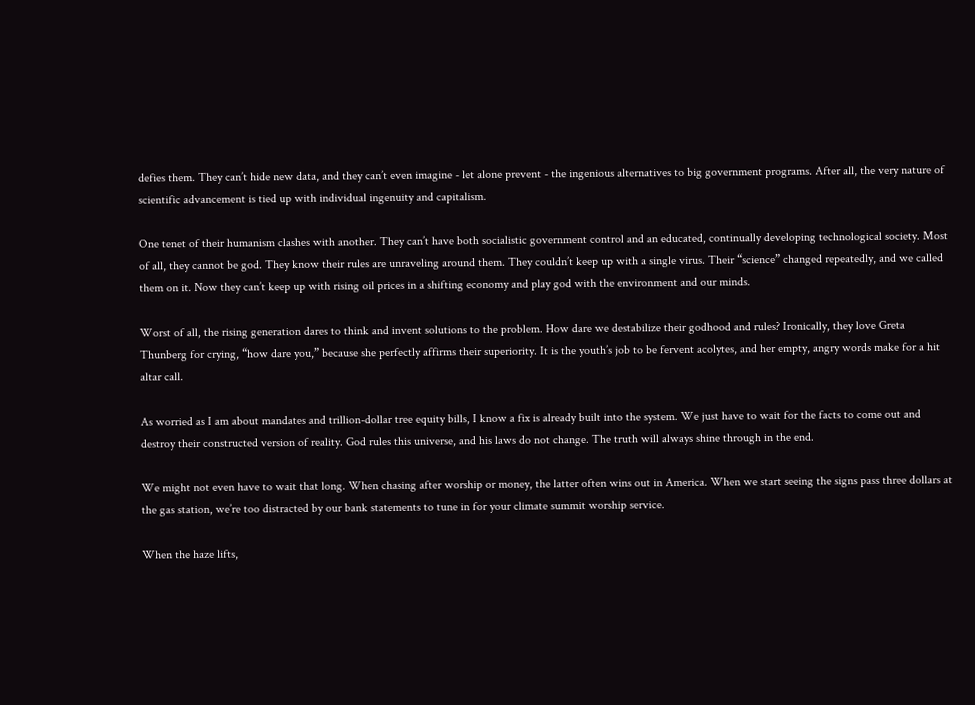defies them. They can’t hide new data, and they can’t even imagine - let alone prevent - the ingenious alternatives to big government programs. After all, the very nature of scientific advancement is tied up with individual ingenuity and capitalism.

One tenet of their humanism clashes with another. They can’t have both socialistic government control and an educated, continually developing technological society. Most of all, they cannot be god. They know their rules are unraveling around them. They couldn’t keep up with a single virus. Their “science” changed repeatedly, and we called them on it. Now they can’t keep up with rising oil prices in a shifting economy and play god with the environment and our minds.

Worst of all, the rising generation dares to think and invent solutions to the problem. How dare we destabilize their godhood and rules? Ironically, they love Greta Thunberg for crying, “how dare you,” because she perfectly affirms their superiority. It is the youth’s job to be fervent acolytes, and her empty, angry words make for a hit altar call.

As worried as I am about mandates and trillion-dollar tree equity bills, I know a fix is already built into the system. We just have to wait for the facts to come out and destroy their constructed version of reality. God rules this universe, and his laws do not change. The truth will always shine through in the end.

We might not even have to wait that long. When chasing after worship or money, the latter often wins out in America. When we start seeing the signs pass three dollars at the gas station, we’re too distracted by our bank statements to tune in for your climate summit worship service.

When the haze lifts,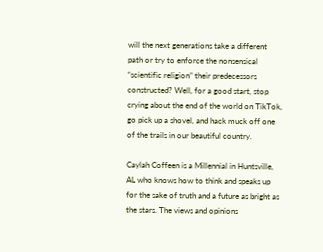will the next generations take a different path or try to enforce the nonsensical “scientific religion” their predecessors constructed? Well, for a good start, stop crying about the end of the world on TikTok, go pick up a shovel, and hack muck off one of the trails in our beautiful country.

Caylah Coffeen is a Millennial in Huntsville, AL who knows how to think and speaks up for the sake of truth and a future as bright as the stars. The views and opinions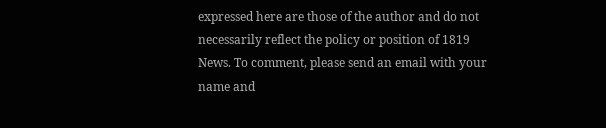expressed here are those of the author and do not necessarily reflect the policy or position of 1819 News. To comment, please send an email with your name and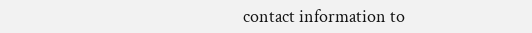contact information to